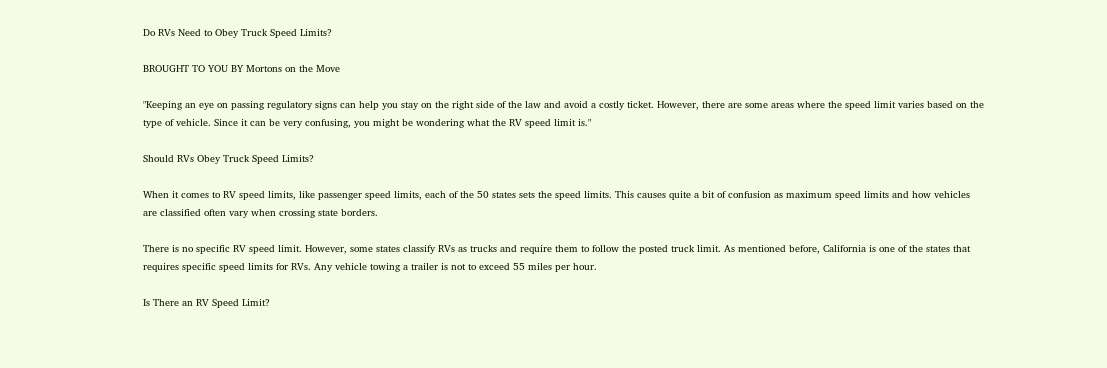Do RVs Need to Obey Truck Speed Limits?

BROUGHT TO YOU BY Mortons on the Move

"Keeping an eye on passing regulatory signs can help you stay on the right side of the law and avoid a costly ticket. However, there are some areas where the speed limit varies based on the type of vehicle. Since it can be very confusing, you might be wondering what the RV speed limit is."

Should RVs Obey Truck Speed Limits?

When it comes to RV speed limits, like passenger speed limits, each of the 50 states sets the speed limits. This causes quite a bit of confusion as maximum speed limits and how vehicles are classified often vary when crossing state borders.

There is no specific RV speed limit. However, some states classify RVs as trucks and require them to follow the posted truck limit. As mentioned before, California is one of the states that requires specific speed limits for RVs. Any vehicle towing a trailer is not to exceed 55 miles per hour.

Is There an RV Speed Limit?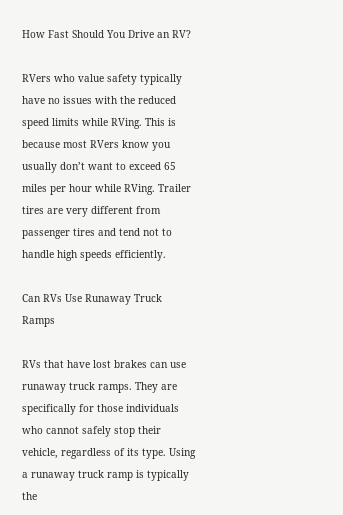How Fast Should You Drive an RV?

RVers who value safety typically have no issues with the reduced speed limits while RVing. This is because most RVers know you usually don’t want to exceed 65 miles per hour while RVing. Trailer tires are very different from passenger tires and tend not to handle high speeds efficiently.

Can RVs Use Runaway Truck Ramps

RVs that have lost brakes can use runaway truck ramps. They are specifically for those individuals who cannot safely stop their vehicle, regardless of its type. Using a runaway truck ramp is typically the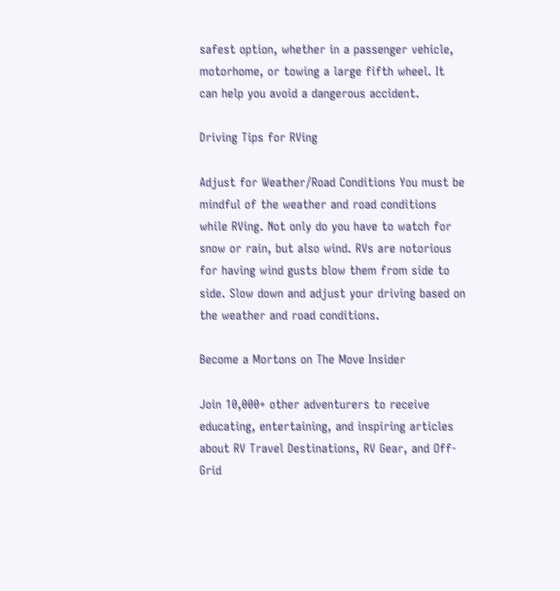safest option, whether in a passenger vehicle, motorhome, or towing a large fifth wheel. It can help you avoid a dangerous accident.

Driving Tips for RVing

Adjust for Weather/Road Conditions You must be mindful of the weather and road conditions while RVing. Not only do you have to watch for snow or rain, but also wind. RVs are notorious for having wind gusts blow them from side to side. Slow down and adjust your driving based on the weather and road conditions.

Become a Mortons on The Move Insider

Join 10,000+ other adventurers to receive educating, entertaining, and inspiring articles about RV Travel Destinations, RV Gear, and Off-Grid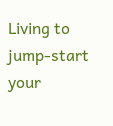Living to jump-start your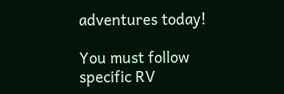adventures today!

You must follow specific RV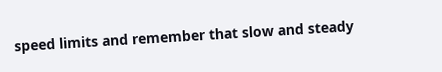speed limits and remember that slow and steady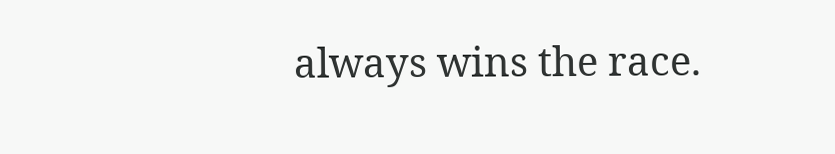always wins the race.